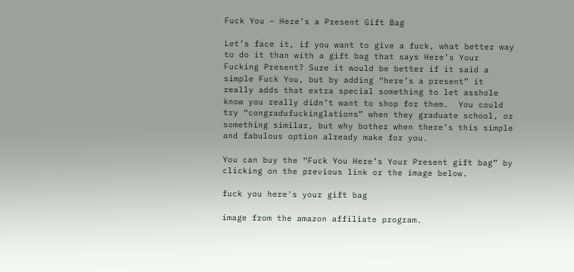Fuck You – Here’s a Present Gift Bag

Let’s face it, if you want to give a fuck, what better way to do it than with a gift bag that says Here’s Your Fucking Present? Sure it would be better if it said a simple Fuck You, but by adding “here’s a present” it really adds that extra special something to let asshole know you really didn’t want to shop for them.  You could try “congradufuckinglations” when they graduate school, or something similar, but why bother when there’s this simple and fabulous option already make for you.

You can buy the “Fuck You Here’s Your Present gift bag” by clicking on the previous link or the image below.

fuck you here's your gift bag

image from the amazon affiliate program.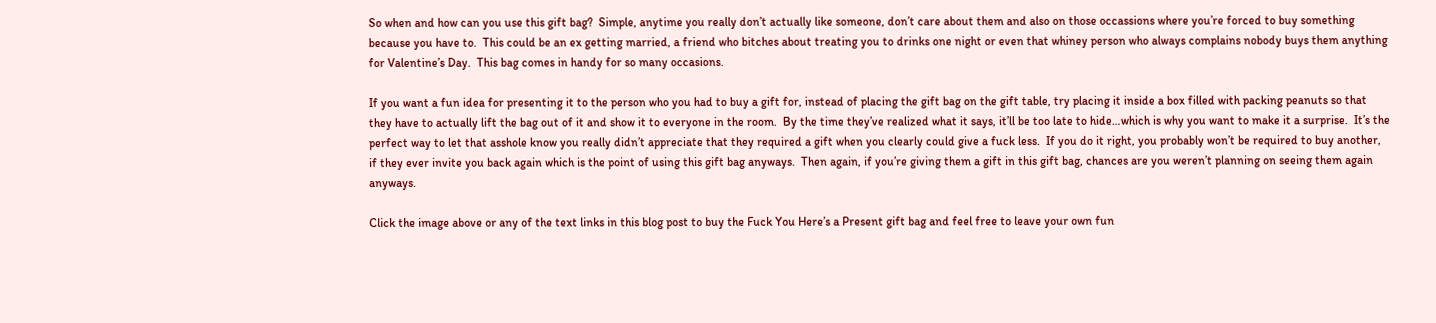So when and how can you use this gift bag?  Simple, anytime you really don’t actually like someone, don’t care about them and also on those occassions where you’re forced to buy something because you have to.  This could be an ex getting married, a friend who bitches about treating you to drinks one night or even that whiney person who always complains nobody buys them anything for Valentine’s Day.  This bag comes in handy for so many occasions.

If you want a fun idea for presenting it to the person who you had to buy a gift for, instead of placing the gift bag on the gift table, try placing it inside a box filled with packing peanuts so that they have to actually lift the bag out of it and show it to everyone in the room.  By the time they’ve realized what it says, it’ll be too late to hide…which is why you want to make it a surprise.  It’s the perfect way to let that asshole know you really didn’t appreciate that they required a gift when you clearly could give a fuck less.  If you do it right, you probably won’t be required to buy another, if they ever invite you back again which is the point of using this gift bag anyways.  Then again, if you’re giving them a gift in this gift bag, chances are you weren’t planning on seeing them again anyways.

Click the image above or any of the text links in this blog post to buy the Fuck You Here’s a Present gift bag and feel free to leave your own fun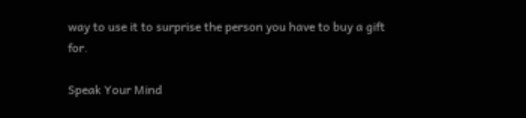way to use it to surprise the person you have to buy a gift for.

Speak Your Mind